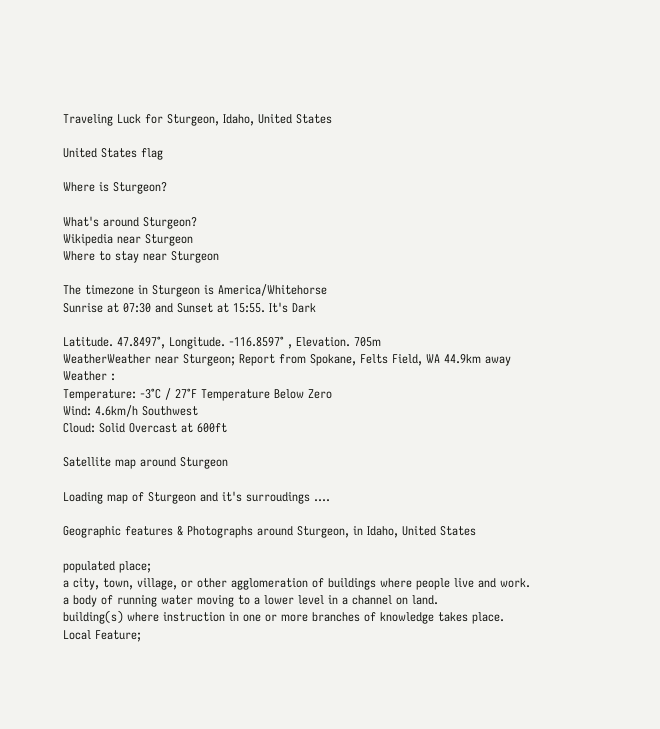Traveling Luck for Sturgeon, Idaho, United States

United States flag

Where is Sturgeon?

What's around Sturgeon?
Wikipedia near Sturgeon
Where to stay near Sturgeon

The timezone in Sturgeon is America/Whitehorse
Sunrise at 07:30 and Sunset at 15:55. It's Dark

Latitude. 47.8497°, Longitude. -116.8597° , Elevation. 705m
WeatherWeather near Sturgeon; Report from Spokane, Felts Field, WA 44.9km away
Weather :
Temperature: -3°C / 27°F Temperature Below Zero
Wind: 4.6km/h Southwest
Cloud: Solid Overcast at 600ft

Satellite map around Sturgeon

Loading map of Sturgeon and it's surroudings ....

Geographic features & Photographs around Sturgeon, in Idaho, United States

populated place;
a city, town, village, or other agglomeration of buildings where people live and work.
a body of running water moving to a lower level in a channel on land.
building(s) where instruction in one or more branches of knowledge takes place.
Local Feature;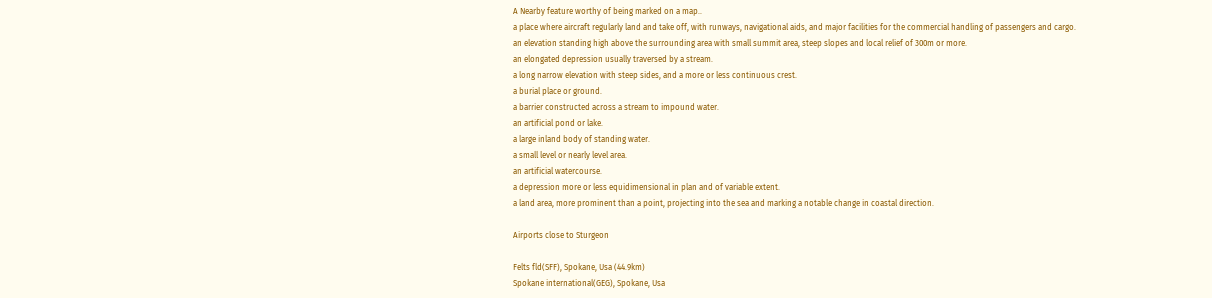A Nearby feature worthy of being marked on a map..
a place where aircraft regularly land and take off, with runways, navigational aids, and major facilities for the commercial handling of passengers and cargo.
an elevation standing high above the surrounding area with small summit area, steep slopes and local relief of 300m or more.
an elongated depression usually traversed by a stream.
a long narrow elevation with steep sides, and a more or less continuous crest.
a burial place or ground.
a barrier constructed across a stream to impound water.
an artificial pond or lake.
a large inland body of standing water.
a small level or nearly level area.
an artificial watercourse.
a depression more or less equidimensional in plan and of variable extent.
a land area, more prominent than a point, projecting into the sea and marking a notable change in coastal direction.

Airports close to Sturgeon

Felts fld(SFF), Spokane, Usa (44.9km)
Spokane international(GEG), Spokane, Usa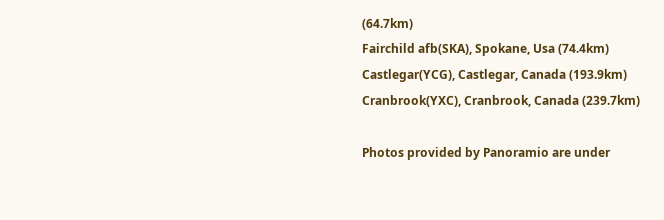(64.7km)
Fairchild afb(SKA), Spokane, Usa (74.4km)
Castlegar(YCG), Castlegar, Canada (193.9km)
Cranbrook(YXC), Cranbrook, Canada (239.7km)

Photos provided by Panoramio are under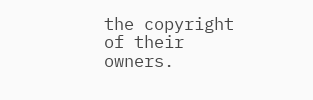the copyright of their owners.